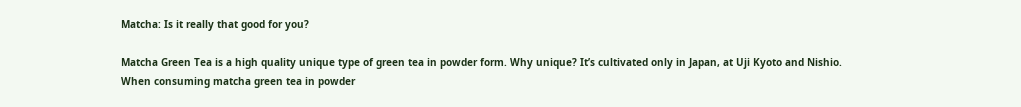Matcha: Is it really that good for you?

Matcha Green Tea is a high quality unique type of green tea in powder form. Why unique? It’s cultivated only in Japan, at Uji Kyoto and Nishio. When consuming matcha green tea in powder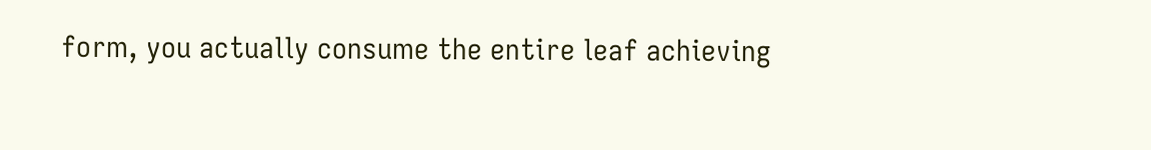form, you actually consume the entire leaf achieving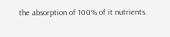the absorption of 100% of it nutrients.